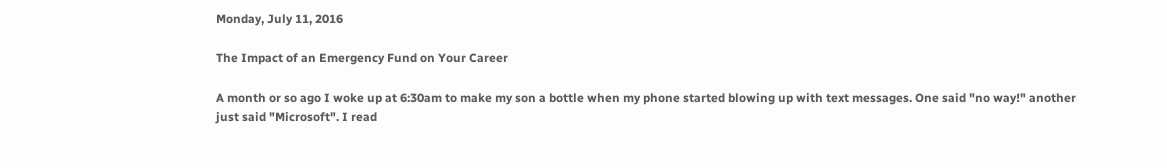Monday, July 11, 2016

The Impact of an Emergency Fund on Your Career

A month or so ago I woke up at 6:30am to make my son a bottle when my phone started blowing up with text messages. One said "no way!" another just said "Microsoft". I read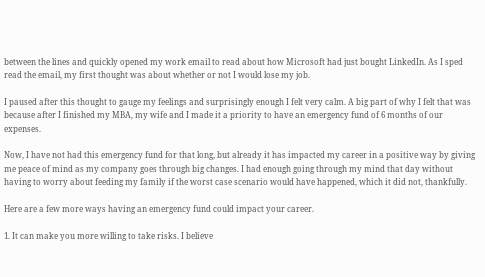between the lines and quickly opened my work email to read about how Microsoft had just bought LinkedIn. As I sped read the email, my first thought was about whether or not I would lose my job.

I paused after this thought to gauge my feelings and surprisingly enough I felt very calm. A big part of why I felt that was because after I finished my MBA, my wife and I made it a priority to have an emergency fund of 6 months of our expenses.

Now, I have not had this emergency fund for that long, but already it has impacted my career in a positive way by giving me peace of mind as my company goes through big changes. I had enough going through my mind that day without having to worry about feeding my family if the worst case scenario would have happened, which it did not, thankfully.

Here are a few more ways having an emergency fund could impact your career.

1. It can make you more willing to take risks. I believe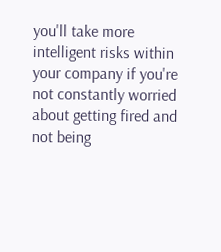you'll take more intelligent risks within your company if you're not constantly worried about getting fired and not being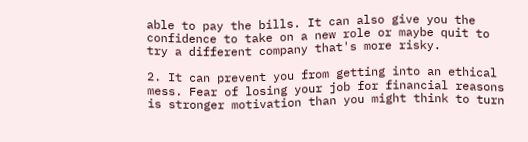able to pay the bills. It can also give you the confidence to take on a new role or maybe quit to try a different company that's more risky.

2. It can prevent you from getting into an ethical mess. Fear of losing your job for financial reasons is stronger motivation than you might think to turn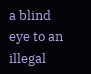a blind eye to an illegal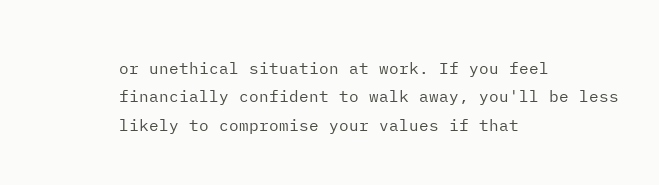or unethical situation at work. If you feel financially confident to walk away, you'll be less likely to compromise your values if that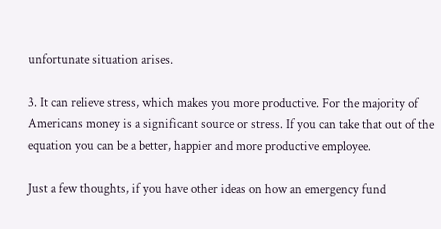unfortunate situation arises.

3. It can relieve stress, which makes you more productive. For the majority of Americans money is a significant source or stress. If you can take that out of the equation you can be a better, happier and more productive employee.

Just a few thoughts, if you have other ideas on how an emergency fund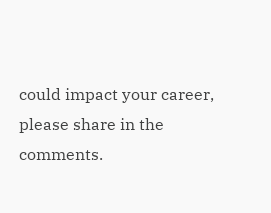could impact your career, please share in the comments.